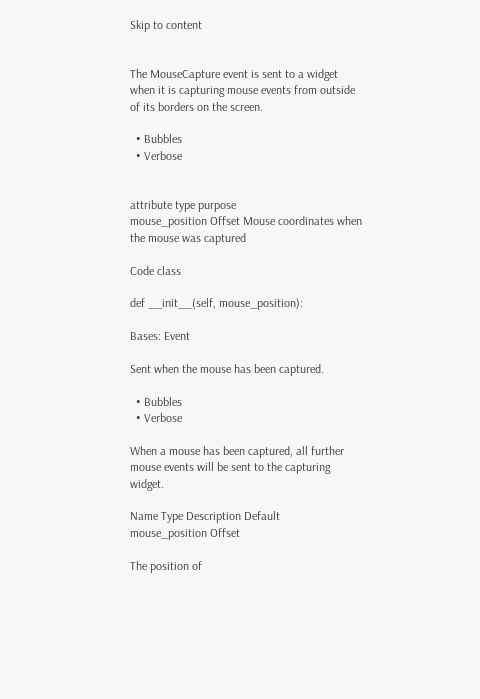Skip to content


The MouseCapture event is sent to a widget when it is capturing mouse events from outside of its borders on the screen.

  • Bubbles
  • Verbose


attribute type purpose
mouse_position Offset Mouse coordinates when the mouse was captured

Code class

def __init__(self, mouse_position):

Bases: Event

Sent when the mouse has been captured.

  • Bubbles
  • Verbose

When a mouse has been captured, all further mouse events will be sent to the capturing widget.

Name Type Description Default
mouse_position Offset

The position of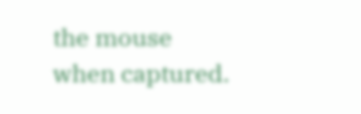the mouse when captured.